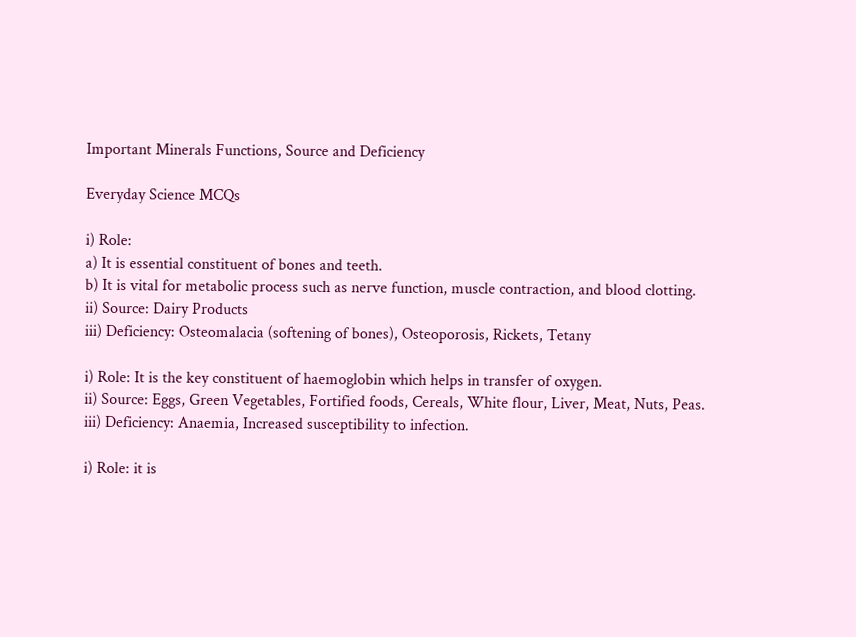Important Minerals Functions, Source and Deficiency

Everyday Science MCQs

i) Role:
a) It is essential constituent of bones and teeth.
b) It is vital for metabolic process such as nerve function, muscle contraction, and blood clotting.
ii) Source: Dairy Products
iii) Deficiency: Osteomalacia (softening of bones), Osteoporosis, Rickets, Tetany

i) Role: It is the key constituent of haemoglobin which helps in transfer of oxygen.
ii) Source: Eggs, Green Vegetables, Fortified foods, Cereals, White flour, Liver, Meat, Nuts, Peas.
iii) Deficiency: Anaemia, Increased susceptibility to infection.

i) Role: it is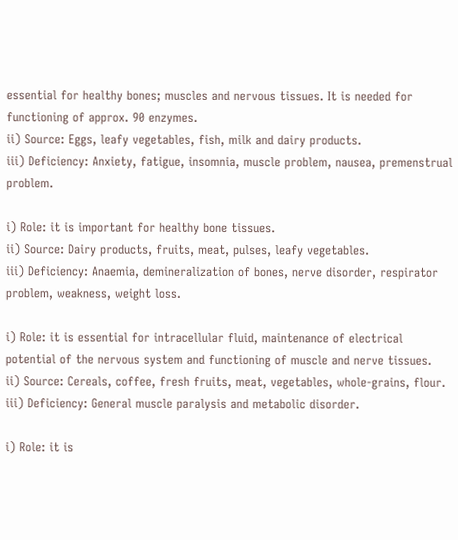essential for healthy bones; muscles and nervous tissues. It is needed for functioning of approx. 90 enzymes.
ii) Source: Eggs, leafy vegetables, fish, milk and dairy products.
iii) Deficiency: Anxiety, fatigue, insomnia, muscle problem, nausea, premenstrual problem.

i) Role: it is important for healthy bone tissues.
ii) Source: Dairy products, fruits, meat, pulses, leafy vegetables.
iii) Deficiency: Anaemia, demineralization of bones, nerve disorder, respirator problem, weakness, weight loss.

i) Role: it is essential for intracellular fluid, maintenance of electrical potential of the nervous system and functioning of muscle and nerve tissues.
ii) Source: Cereals, coffee, fresh fruits, meat, vegetables, whole-grains, flour.
iii) Deficiency: General muscle paralysis and metabolic disorder.

i) Role: it is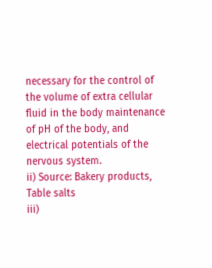necessary for the control of the volume of extra cellular fluid in the body maintenance of pH of the body, and electrical potentials of the nervous system.
ii) Source: Bakery products, Table salts
iii)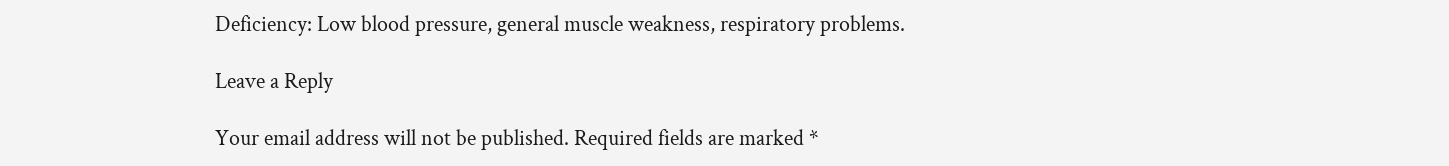Deficiency: Low blood pressure, general muscle weakness, respiratory problems.

Leave a Reply

Your email address will not be published. Required fields are marked *